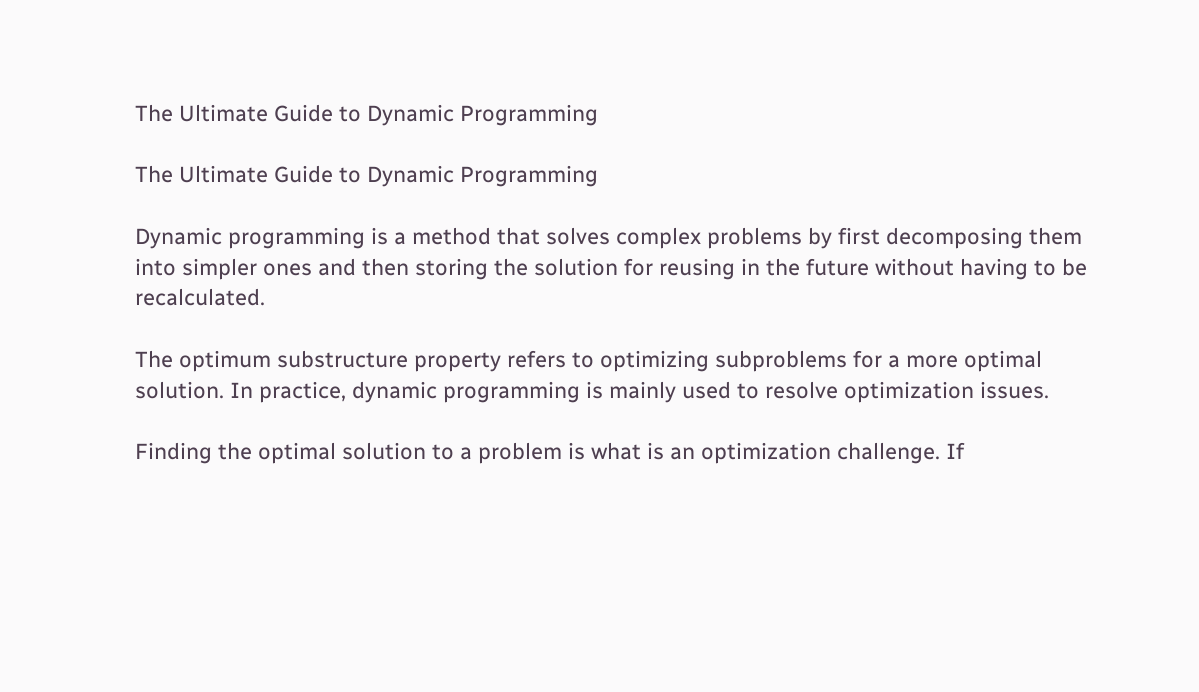The Ultimate Guide to Dynamic Programming

The Ultimate Guide to Dynamic Programming

Dynamic programming is a method that solves complex problems by first decomposing them into simpler ones and then storing the solution for reusing in the future without having to be recalculated.

The optimum substructure property refers to optimizing subproblems for a more optimal solution. In practice, dynamic programming is mainly used to resolve optimization issues.

Finding the optimal solution to a problem is what is an optimization challenge. If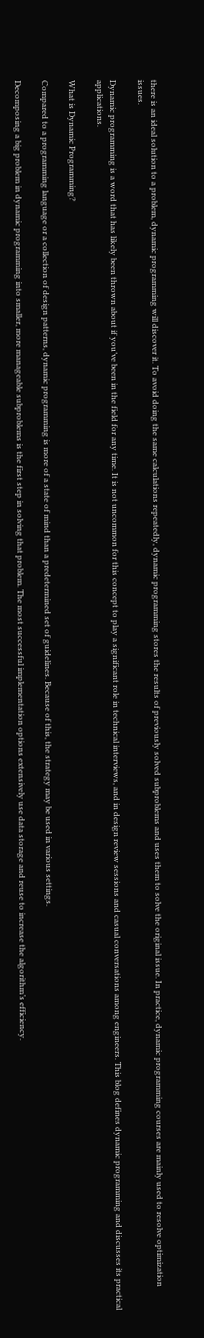there is an ideal solution to a problem, dynamic programming will discover it. To avoid doing the same calculations repeatedly, dynamic programming stores the results of previously solved subproblems and uses them to solve the original issue. In practice, dynamic programming courses are mainly used to resolve optimization issues.

Dynamic programming is a word that has likely been thrown about if you’ve been in the field for any time. It is not uncommon for this concept to play a significant role in technical interviews, and in design review sessions and casual conversations among engineers. This blog defines dynamic programming and discusses its practical applications.

What is Dynamic Programming?

Compared to a programming language or a collection of design patterns, dynamic programming is more of a state of mind than a predetermined set of guidelines. Because of this, the strategy may be used in various settings.

Decomposing a big problem in dynamic programming into smaller, more manageable subproblems is the first step in solving that problem. The most successful implementation options extensively use data storage and reuse to increase the algorithm’s efficiency.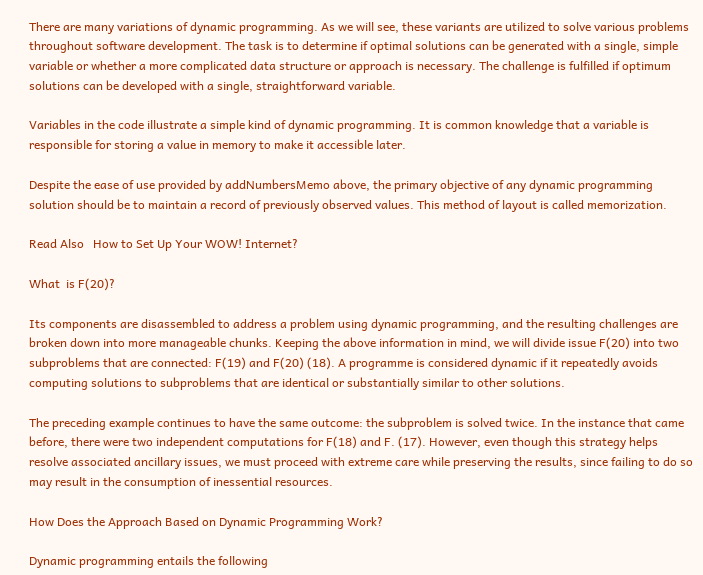There are many variations of dynamic programming. As we will see, these variants are utilized to solve various problems throughout software development. The task is to determine if optimal solutions can be generated with a single, simple variable or whether a more complicated data structure or approach is necessary. The challenge is fulfilled if optimum solutions can be developed with a single, straightforward variable.

Variables in the code illustrate a simple kind of dynamic programming. It is common knowledge that a variable is responsible for storing a value in memory to make it accessible later.

Despite the ease of use provided by addNumbersMemo above, the primary objective of any dynamic programming solution should be to maintain a record of previously observed values. This method of layout is called memorization.

Read Also   How to Set Up Your WOW! Internet?

What  is F(20)?

Its components are disassembled to address a problem using dynamic programming, and the resulting challenges are broken down into more manageable chunks. Keeping the above information in mind, we will divide issue F(20) into two subproblems that are connected: F(19) and F(20) (18). A programme is considered dynamic if it repeatedly avoids computing solutions to subproblems that are identical or substantially similar to other solutions.

The preceding example continues to have the same outcome: the subproblem is solved twice. In the instance that came before, there were two independent computations for F(18) and F. (17). However, even though this strategy helps resolve associated ancillary issues, we must proceed with extreme care while preserving the results, since failing to do so may result in the consumption of inessential resources.

How Does the Approach Based on Dynamic Programming Work?

Dynamic programming entails the following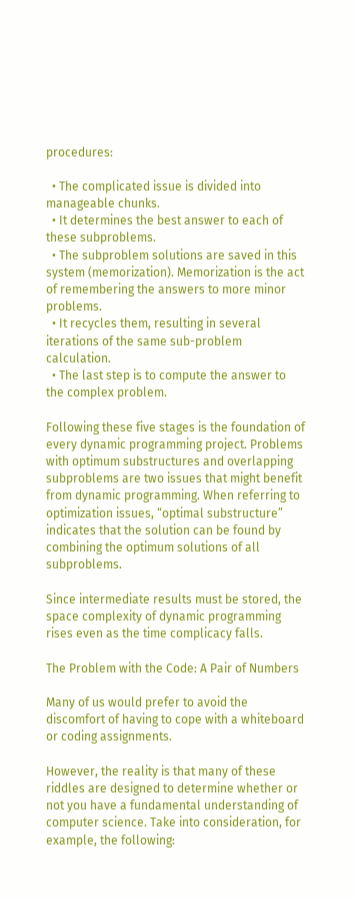procedures:

  • The complicated issue is divided into manageable chunks.
  • It determines the best answer to each of these subproblems.
  • The subproblem solutions are saved in this system (memorization). Memorization is the act of remembering the answers to more minor problems.
  • It recycles them, resulting in several iterations of the same sub-problem calculation.
  • The last step is to compute the answer to the complex problem.

Following these five stages is the foundation of every dynamic programming project. Problems with optimum substructures and overlapping subproblems are two issues that might benefit from dynamic programming. When referring to optimization issues, “optimal substructure” indicates that the solution can be found by combining the optimum solutions of all subproblems.

Since intermediate results must be stored, the space complexity of dynamic programming rises even as the time complicacy falls.

The Problem with the Code: A Pair of Numbers

Many of us would prefer to avoid the discomfort of having to cope with a whiteboard or coding assignments.

However, the reality is that many of these riddles are designed to determine whether or not you have a fundamental understanding of computer science. Take into consideration, for example, the following: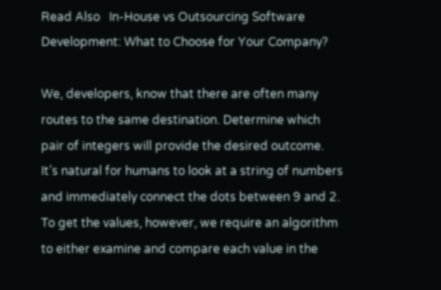Read Also   In-House vs Outsourcing Software Development: What to Choose for Your Company?

We, developers, know that there are often many routes to the same destination. Determine which pair of integers will provide the desired outcome. It’s natural for humans to look at a string of numbers and immediately connect the dots between 9 and 2. To get the values, however, we require an algorithm to either examine and compare each value in the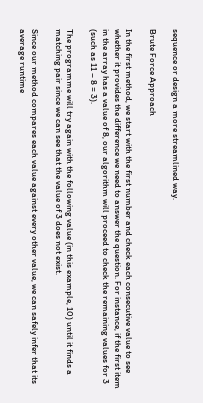sequence or design a more streamlined way.

Brute Force Approach

In the first method, we start with the first number and check each consecutive value to see whether it provides the difference we need to answer the question. For instance, if the first item in the array has a value of 8, our algorithm will proceed to check the remaining values for 3 (such as 11 – 8 = 3).

The programme will try again with the following value (in this example, 10) until it finds a matching pair since we can see that the value of 3 does not exist.

Since our method compares each value against every other value, we can safely infer that its average runtime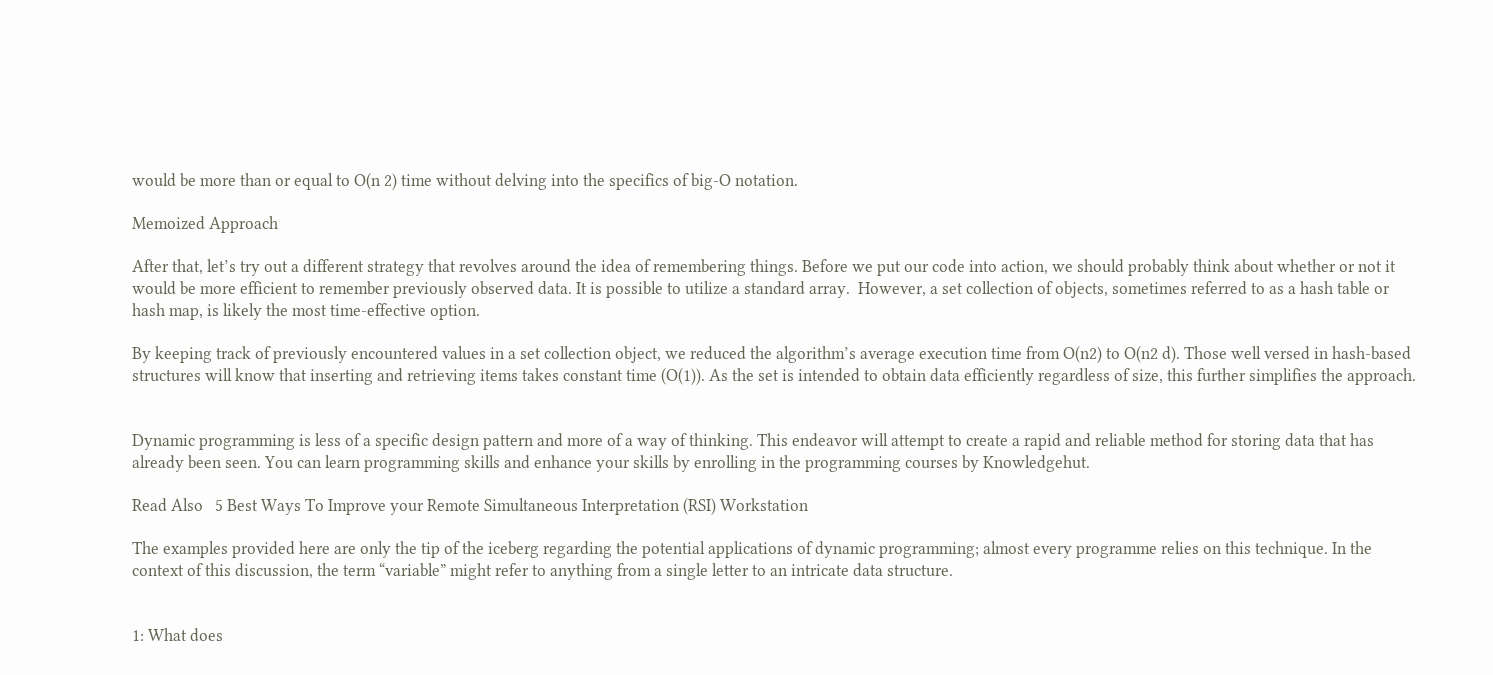would be more than or equal to O(n 2) time without delving into the specifics of big-O notation.

Memoized Approach

After that, let’s try out a different strategy that revolves around the idea of remembering things. Before we put our code into action, we should probably think about whether or not it would be more efficient to remember previously observed data. It is possible to utilize a standard array.  However, a set collection of objects, sometimes referred to as a hash table or hash map, is likely the most time-effective option.

By keeping track of previously encountered values in a set collection object, we reduced the algorithm’s average execution time from O(n2) to O(n2 d). Those well versed in hash-based structures will know that inserting and retrieving items takes constant time (O(1)). As the set is intended to obtain data efficiently regardless of size, this further simplifies the approach.


Dynamic programming is less of a specific design pattern and more of a way of thinking. This endeavor will attempt to create a rapid and reliable method for storing data that has already been seen. You can learn programming skills and enhance your skills by enrolling in the programming courses by Knowledgehut.

Read Also   5 Best Ways To Improve your Remote Simultaneous Interpretation (RSI) Workstation

The examples provided here are only the tip of the iceberg regarding the potential applications of dynamic programming; almost every programme relies on this technique. In the context of this discussion, the term “variable” might refer to anything from a single letter to an intricate data structure.


1: What does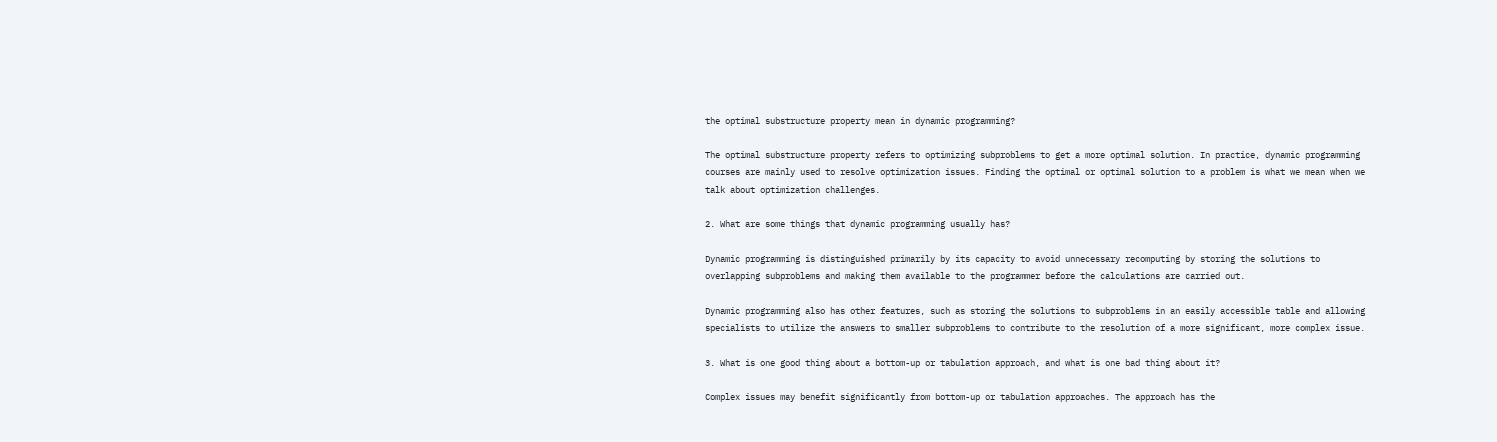the optimal substructure property mean in dynamic programming?

The optimal substructure property refers to optimizing subproblems to get a more optimal solution. In practice, dynamic programming courses are mainly used to resolve optimization issues. Finding the optimal or optimal solution to a problem is what we mean when we talk about optimization challenges.

2. What are some things that dynamic programming usually has?

Dynamic programming is distinguished primarily by its capacity to avoid unnecessary recomputing by storing the solutions to overlapping subproblems and making them available to the programmer before the calculations are carried out.

Dynamic programming also has other features, such as storing the solutions to subproblems in an easily accessible table and allowing specialists to utilize the answers to smaller subproblems to contribute to the resolution of a more significant, more complex issue.

3. What is one good thing about a bottom-up or tabulation approach, and what is one bad thing about it?

Complex issues may benefit significantly from bottom-up or tabulation approaches. The approach has the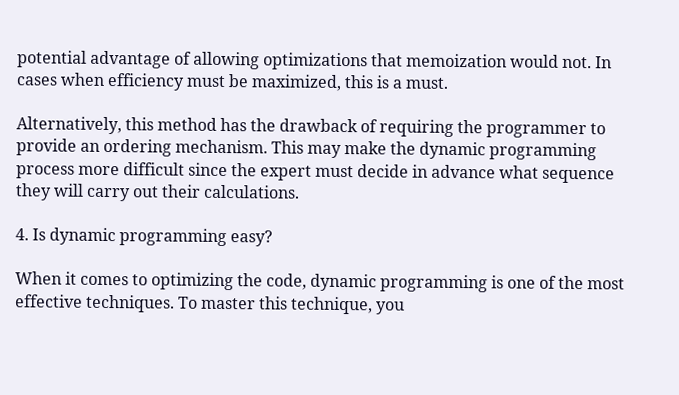potential advantage of allowing optimizations that memoization would not. In cases when efficiency must be maximized, this is a must.

Alternatively, this method has the drawback of requiring the programmer to provide an ordering mechanism. This may make the dynamic programming process more difficult since the expert must decide in advance what sequence they will carry out their calculations.

4. Is dynamic programming easy?

When it comes to optimizing the code, dynamic programming is one of the most effective techniques. To master this technique, you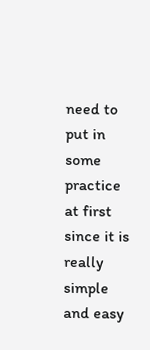need to put in some practice at first since it is really simple and easy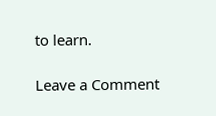to learn.

Leave a Comment